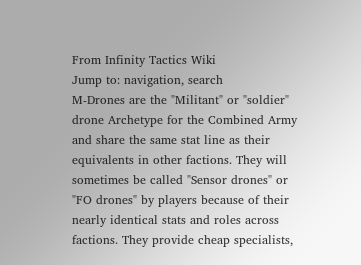From Infinity Tactics Wiki
Jump to: navigation, search
M-Drones are the "Militant" or "soldier" drone Archetype for the Combined Army and share the same stat line as their equivalents in other factions. They will sometimes be called "Sensor drones" or "FO drones" by players because of their nearly identical stats and roles across factions. They provide cheap specialists,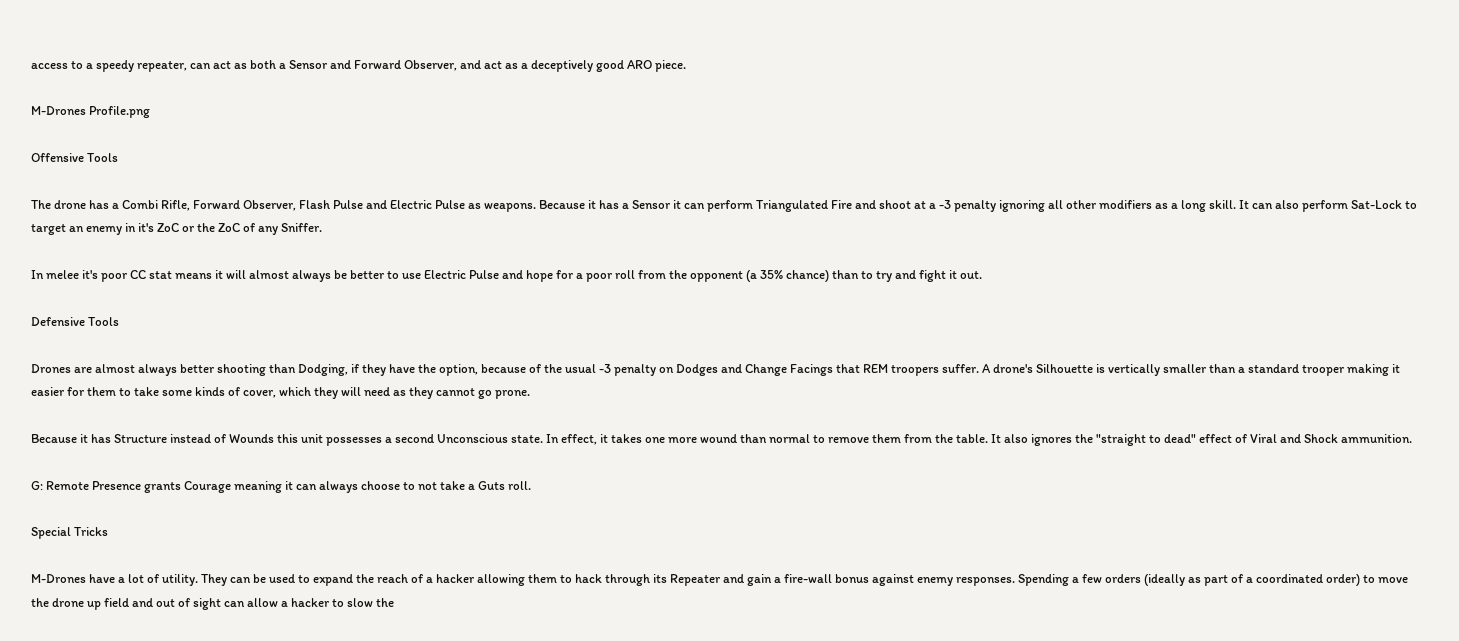access to a speedy repeater, can act as both a Sensor and Forward Observer, and act as a deceptively good ARO piece.

M-Drones Profile.png

Offensive Tools

The drone has a Combi Rifle, Forward Observer, Flash Pulse and Electric Pulse as weapons. Because it has a Sensor it can perform Triangulated Fire and shoot at a -3 penalty ignoring all other modifiers as a long skill. It can also perform Sat-Lock to target an enemy in it's ZoC or the ZoC of any Sniffer.

In melee it's poor CC stat means it will almost always be better to use Electric Pulse and hope for a poor roll from the opponent (a 35% chance) than to try and fight it out.

Defensive Tools

Drones are almost always better shooting than Dodging, if they have the option, because of the usual -3 penalty on Dodges and Change Facings that REM troopers suffer. A drone's Silhouette is vertically smaller than a standard trooper making it easier for them to take some kinds of cover, which they will need as they cannot go prone.

Because it has Structure instead of Wounds this unit possesses a second Unconscious state. In effect, it takes one more wound than normal to remove them from the table. It also ignores the "straight to dead" effect of Viral and Shock ammunition.

G: Remote Presence grants Courage meaning it can always choose to not take a Guts roll.

Special Tricks

M-Drones have a lot of utility. They can be used to expand the reach of a hacker allowing them to hack through its Repeater and gain a fire-wall bonus against enemy responses. Spending a few orders (ideally as part of a coordinated order) to move the drone up field and out of sight can allow a hacker to slow the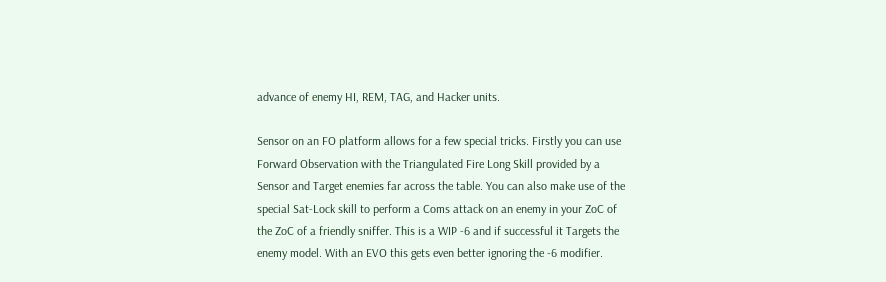advance of enemy HI, REM, TAG, and Hacker units.

Sensor on an FO platform allows for a few special tricks. Firstly you can use Forward Observation with the Triangulated Fire Long Skill provided by a Sensor and Target enemies far across the table. You can also make use of the special Sat-Lock skill to perform a Coms attack on an enemy in your ZoC of the ZoC of a friendly sniffer. This is a WIP -6 and if successful it Targets the enemy model. With an EVO this gets even better ignoring the -6 modifier.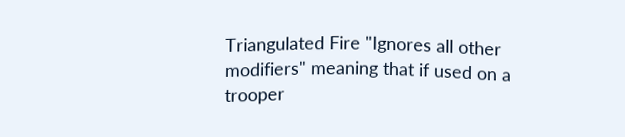Triangulated Fire "Ignores all other modifiers" meaning that if used on a trooper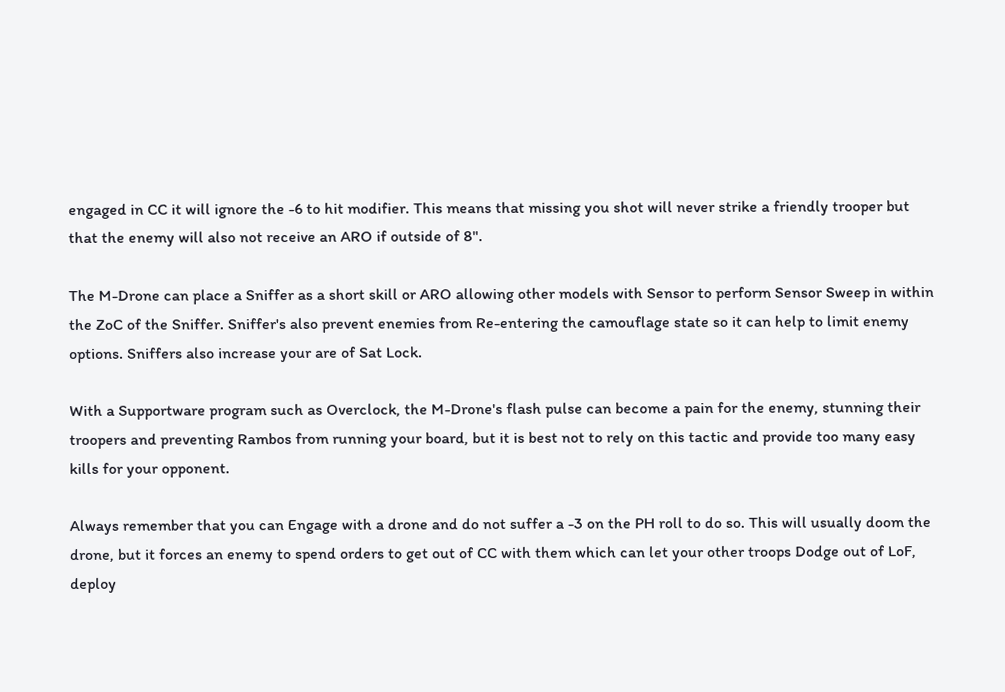engaged in CC it will ignore the -6 to hit modifier. This means that missing you shot will never strike a friendly trooper but that the enemy will also not receive an ARO if outside of 8".

The M-Drone can place a Sniffer as a short skill or ARO allowing other models with Sensor to perform Sensor Sweep in within the ZoC of the Sniffer. Sniffer's also prevent enemies from Re-entering the camouflage state so it can help to limit enemy options. Sniffers also increase your are of Sat Lock.

With a Supportware program such as Overclock, the M-Drone's flash pulse can become a pain for the enemy, stunning their troopers and preventing Rambos from running your board, but it is best not to rely on this tactic and provide too many easy kills for your opponent.

Always remember that you can Engage with a drone and do not suffer a -3 on the PH roll to do so. This will usually doom the drone, but it forces an enemy to spend orders to get out of CC with them which can let your other troops Dodge out of LoF, deploy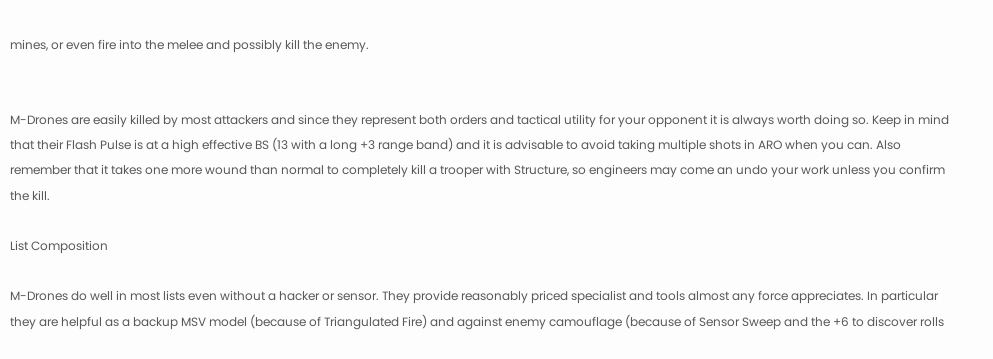mines, or even fire into the melee and possibly kill the enemy.


M-Drones are easily killed by most attackers and since they represent both orders and tactical utility for your opponent it is always worth doing so. Keep in mind that their Flash Pulse is at a high effective BS (13 with a long +3 range band) and it is advisable to avoid taking multiple shots in ARO when you can. Also remember that it takes one more wound than normal to completely kill a trooper with Structure, so engineers may come an undo your work unless you confirm the kill.

List Composition

M-Drones do well in most lists even without a hacker or sensor. They provide reasonably priced specialist and tools almost any force appreciates. In particular they are helpful as a backup MSV model (because of Triangulated Fire) and against enemy camouflage (because of Sensor Sweep and the +6 to discover rolls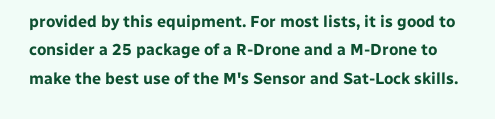provided by this equipment. For most lists, it is good to consider a 25 package of a R-Drone and a M-Drone to make the best use of the M's Sensor and Sat-Lock skills.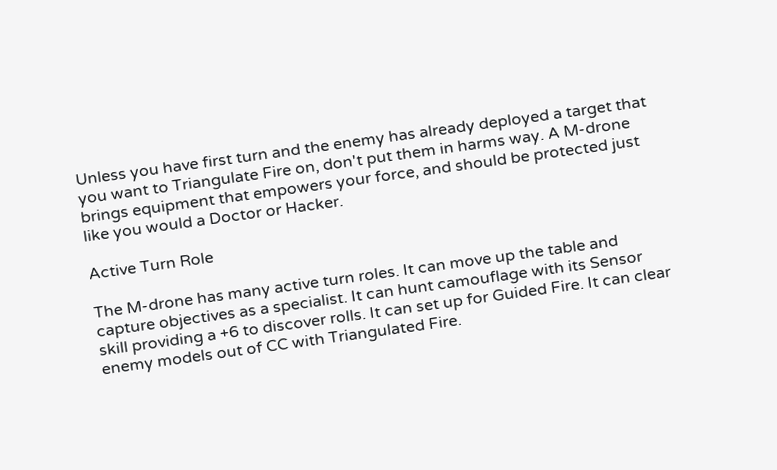Unless you have first turn and the enemy has already deployed a target that you want to Triangulate Fire on, don't put them in harms way. A M-drone brings equipment that empowers your force, and should be protected just like you would a Doctor or Hacker.

Active Turn Role

The M-drone has many active turn roles. It can move up the table and capture objectives as a specialist. It can hunt camouflage with its Sensor skill providing a +6 to discover rolls. It can set up for Guided Fire. It can clear enemy models out of CC with Triangulated Fire.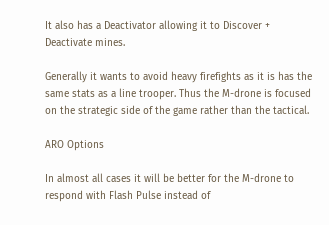It also has a Deactivator allowing it to Discover + Deactivate mines.

Generally it wants to avoid heavy firefights as it is has the same stats as a line trooper. Thus the M-drone is focused on the strategic side of the game rather than the tactical.

ARO Options

In almost all cases it will be better for the M-drone to respond with Flash Pulse instead of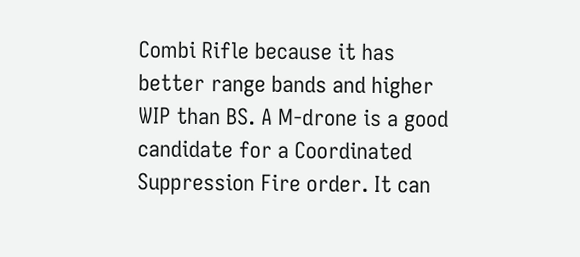Combi Rifle because it has better range bands and higher WIP than BS. A M-drone is a good candidate for a Coordinated Suppression Fire order. It can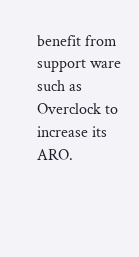benefit from support ware such as Overclock to increase its ARO.